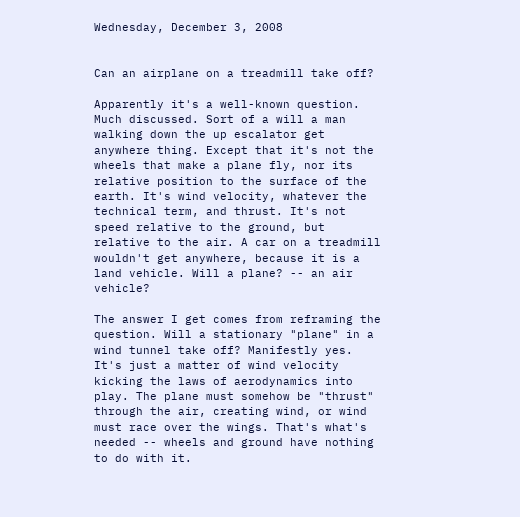Wednesday, December 3, 2008


Can an airplane on a treadmill take off?

Apparently it's a well-known question. Much discussed. Sort of a will a man walking down the up escalator get anywhere thing. Except that it's not the wheels that make a plane fly, nor its relative position to the surface of the earth. It's wind velocity, whatever the technical term, and thrust. It's not speed relative to the ground, but relative to the air. A car on a treadmill wouldn't get anywhere, because it is a land vehicle. Will a plane? -- an air vehicle?

The answer I get comes from reframing the question. Will a stationary "plane" in a wind tunnel take off? Manifestly yes. It's just a matter of wind velocity kicking the laws of aerodynamics into play. The plane must somehow be "thrust" through the air, creating wind, or wind must race over the wings. That's what's needed -- wheels and ground have nothing to do with it.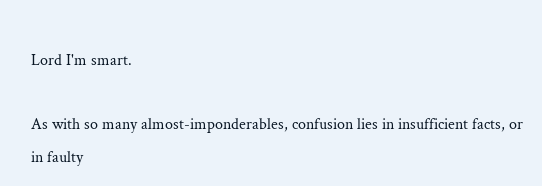Lord I'm smart.

As with so many almost-imponderables, confusion lies in insufficient facts, or in faulty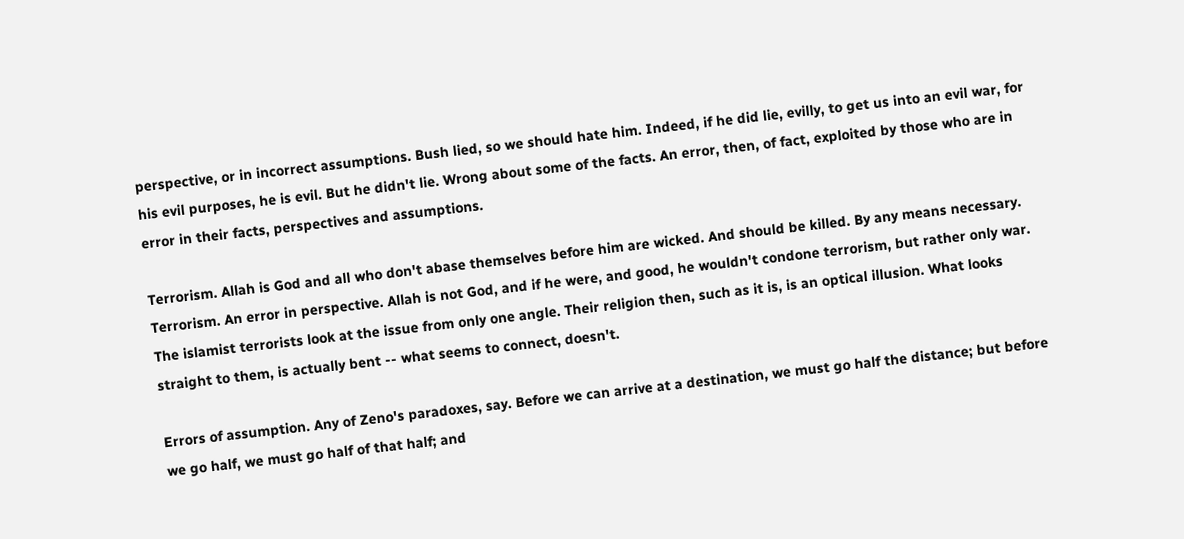perspective, or in incorrect assumptions. Bush lied, so we should hate him. Indeed, if he did lie, evilly, to get us into an evil war, for his evil purposes, he is evil. But he didn't lie. Wrong about some of the facts. An error, then, of fact, exploited by those who are in error in their facts, perspectives and assumptions.

Terrorism. Allah is God and all who don't abase themselves before him are wicked. And should be killed. By any means necessary. Terrorism. An error in perspective. Allah is not God, and if he were, and good, he wouldn't condone terrorism, but rather only war. The islamist terrorists look at the issue from only one angle. Their religion then, such as it is, is an optical illusion. What looks straight to them, is actually bent -- what seems to connect, doesn't.

Errors of assumption. Any of Zeno's paradoxes, say. Before we can arrive at a destination, we must go half the distance; but before we go half, we must go half of that half; and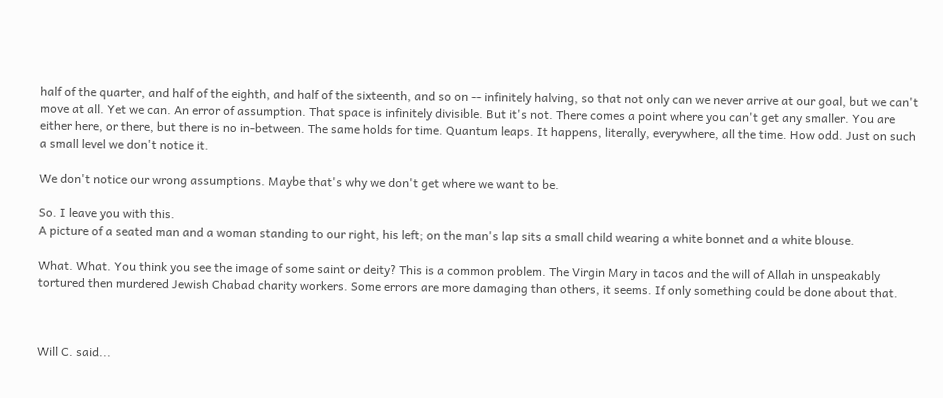half of the quarter, and half of the eighth, and half of the sixteenth, and so on -- infinitely halving, so that not only can we never arrive at our goal, but we can't move at all. Yet we can. An error of assumption. That space is infinitely divisible. But it's not. There comes a point where you can't get any smaller. You are either here, or there, but there is no in-between. The same holds for time. Quantum leaps. It happens, literally, everywhere, all the time. How odd. Just on such a small level we don't notice it.

We don't notice our wrong assumptions. Maybe that's why we don't get where we want to be.

So. I leave you with this.
A picture of a seated man and a woman standing to our right, his left; on the man's lap sits a small child wearing a white bonnet and a white blouse.

What. What. You think you see the image of some saint or deity? This is a common problem. The Virgin Mary in tacos and the will of Allah in unspeakably tortured then murdered Jewish Chabad charity workers. Some errors are more damaging than others, it seems. If only something could be done about that.



Will C. said...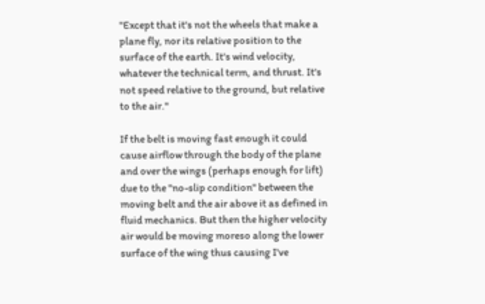"Except that it's not the wheels that make a plane fly, nor its relative position to the surface of the earth. It's wind velocity, whatever the technical term, and thrust. It's not speed relative to the ground, but relative to the air."

If the belt is moving fast enough it could cause airflow through the body of the plane and over the wings (perhaps enough for lift) due to the "no-slip condition" between the moving belt and the air above it as defined in fluid mechanics. But then the higher velocity air would be moving moreso along the lower surface of the wing thus causing I've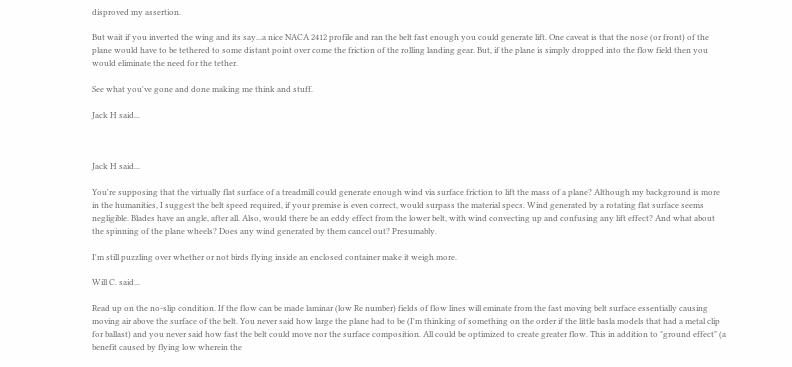disproved my assertion.

But wait if you inverted the wing and its say...a nice NACA 2412 profile and ran the belt fast enough you could generate lift. One caveat is that the nose (or front) of the plane would have to be tethered to some distant point over come the friction of the rolling landing gear. But, if the plane is simply dropped into the flow field then you would eliminate the need for the tether.

See what you've gone and done making me think and stuff.

Jack H said...



Jack H said...

You're supposing that the virtually flat surface of a treadmill could generate enough wind via surface friction to lift the mass of a plane? Although my background is more in the humanities, I suggest the belt speed required, if your premise is even correct, would surpass the material specs. Wind generated by a rotating flat surface seems negligible. Blades have an angle, after all. Also, would there be an eddy effect from the lower belt, with wind convecting up and confusing any lift effect? And what about the spinning of the plane wheels? Does any wind generated by them cancel out? Presumably.

I'm still puzzling over whether or not birds flying inside an enclosed container make it weigh more.

Will C. said...

Read up on the no-slip condition. If the flow can be made laminar (low Re number) fields of flow lines will eminate from the fast moving belt surface essentially causing moving air above the surface of the belt. You never said how large the plane had to be (I'm thinking of something on the order if the little basla models that had a metal clip for ballast) and you never said how fast the belt could move nor the surface composition. All could be optimized to create greater flow. This in addition to "ground effect" (a benefit caused by flying low wherein the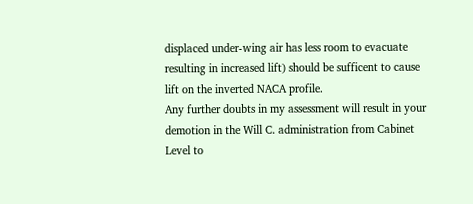displaced under-wing air has less room to evacuate resulting in increased lift) should be sufficent to cause lift on the inverted NACA profile.
Any further doubts in my assessment will result in your demotion in the Will C. administration from Cabinet Level to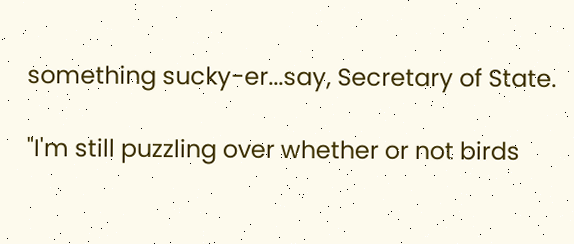something sucky-er...say, Secretary of State.

"I'm still puzzling over whether or not birds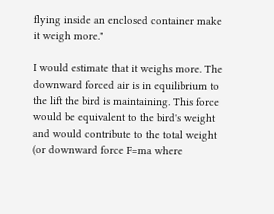flying inside an enclosed container make it weigh more."

I would estimate that it weighs more. The downward forced air is in equilibrium to the lift the bird is maintaining. This force would be equivalent to the bird's weight and would contribute to the total weight (or downward force F=ma where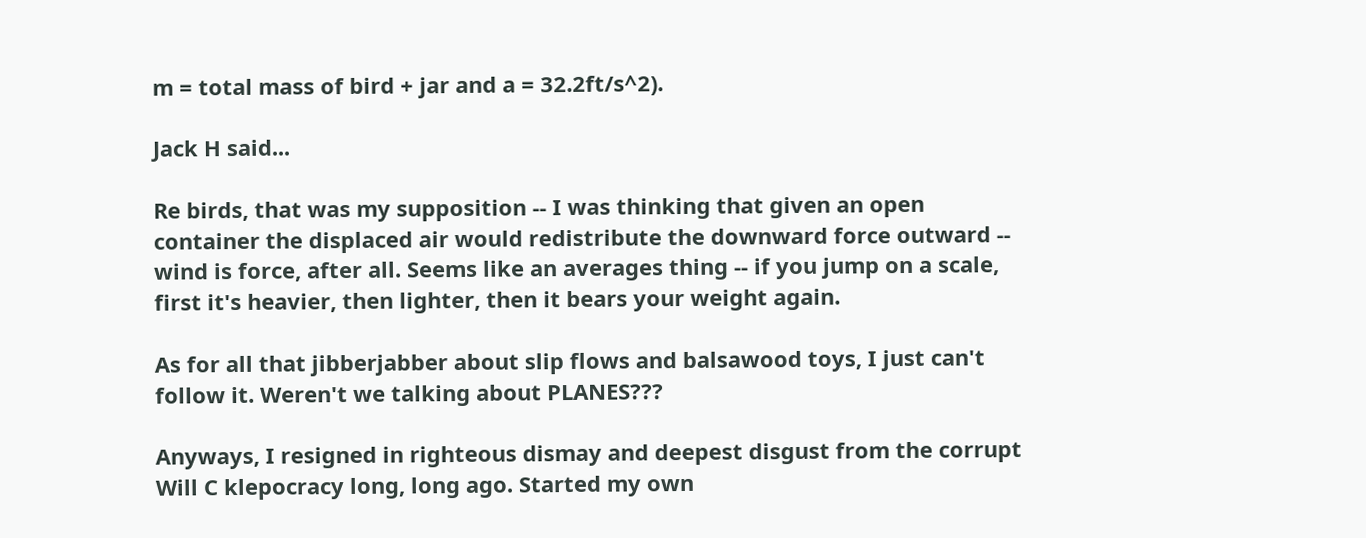m = total mass of bird + jar and a = 32.2ft/s^2).

Jack H said...

Re birds, that was my supposition -- I was thinking that given an open container the displaced air would redistribute the downward force outward -- wind is force, after all. Seems like an averages thing -- if you jump on a scale, first it's heavier, then lighter, then it bears your weight again.

As for all that jibberjabber about slip flows and balsawood toys, I just can't follow it. Weren't we talking about PLANES???

Anyways, I resigned in righteous dismay and deepest disgust from the corrupt Will C klepocracy long, long ago. Started my own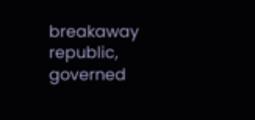breakaway republic, governed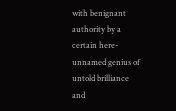with benignant authority by a certain here-unnamed genius of untold brilliance and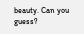beauty. Can you guess?